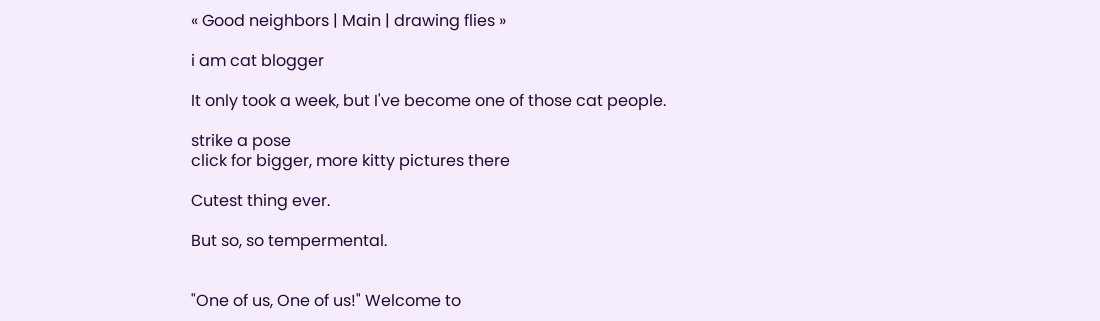« Good neighbors | Main | drawing flies »

i am cat blogger

It only took a week, but I've become one of those cat people.

strike a pose
click for bigger, more kitty pictures there

Cutest thing ever.

But so, so tempermental.


"One of us, One of us!" Welcome to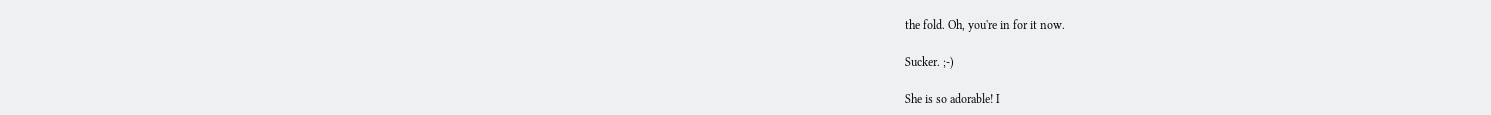the fold. Oh, you're in for it now.

Sucker. ;-)

She is so adorable! I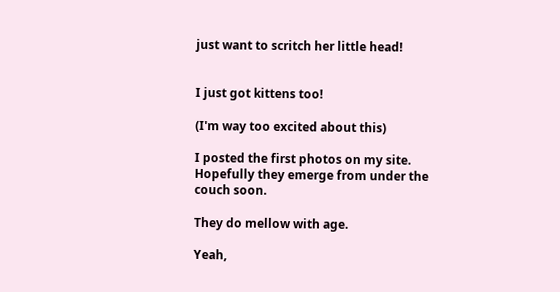just want to scritch her little head!


I just got kittens too!

(I'm way too excited about this)

I posted the first photos on my site. Hopefully they emerge from under the couch soon.

They do mellow with age.

Yeah,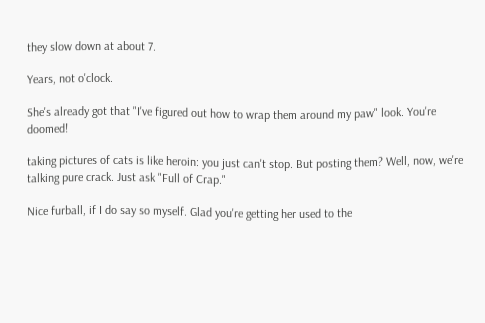they slow down at about 7.

Years, not o'clock.

She's already got that "I've figured out how to wrap them around my paw" look. You're doomed!

taking pictures of cats is like heroin: you just can't stop. But posting them? Well, now, we're talking pure crack. Just ask "Full of Crap."

Nice furball, if I do say so myself. Glad you're getting her used to the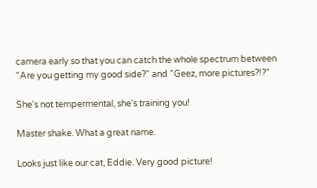camera early so that you can catch the whole spectrum between "Are you getting my good side?" and "Geez, more pictures?!?"

She's not tempermental, she's training you!

Master shake. What a great name.

Looks just like our cat, Eddie. Very good picture!